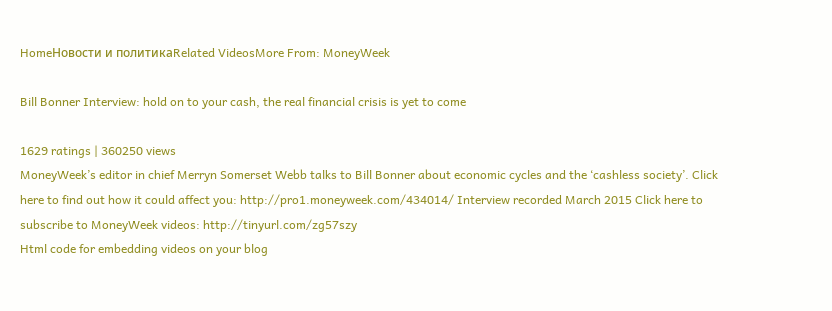HomeНовости и политикаRelated VideosMore From: MoneyWeek

Bill Bonner Interview: hold on to your cash, the real financial crisis is yet to come

1629 ratings | 360250 views
MoneyWeek’s editor in chief Merryn Somerset Webb talks to Bill Bonner about economic cycles and the ‘cashless society’. Click here to find out how it could affect you: http://pro1.moneyweek.com/434014/ Interview recorded March 2015 Click here to subscribe to MoneyWeek videos: http://tinyurl.com/zg57szy
Html code for embedding videos on your blog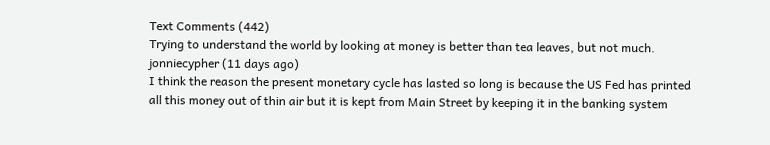Text Comments (442)
Trying to understand the world by looking at money is better than tea leaves, but not much.
jonniecypher (11 days ago)
I think the reason the present monetary cycle has lasted so long is because the US Fed has printed all this money out of thin air but it is kept from Main Street by keeping it in the banking system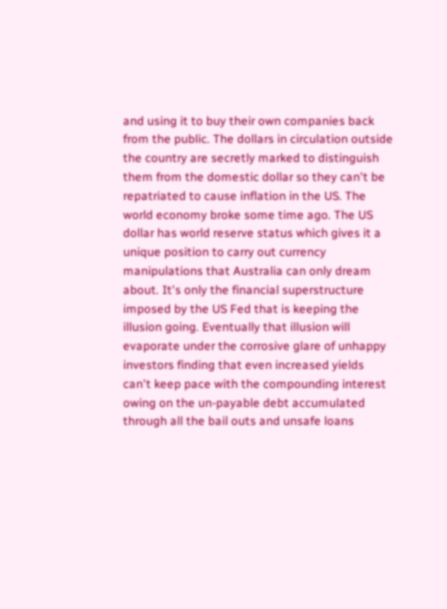and using it to buy their own companies back from the public. The dollars in circulation outside the country are secretly marked to distinguish them from the domestic dollar so they can't be repatriated to cause inflation in the US. The world economy broke some time ago. The US dollar has world reserve status which gives it a unique position to carry out currency manipulations that Australia can only dream about. It's only the financial superstructure imposed by the US Fed that is keeping the illusion going. Eventually that illusion will evaporate under the corrosive glare of unhappy investors finding that even increased yields can't keep pace with the compounding interest owing on the un-payable debt accumulated through all the bail outs and unsafe loans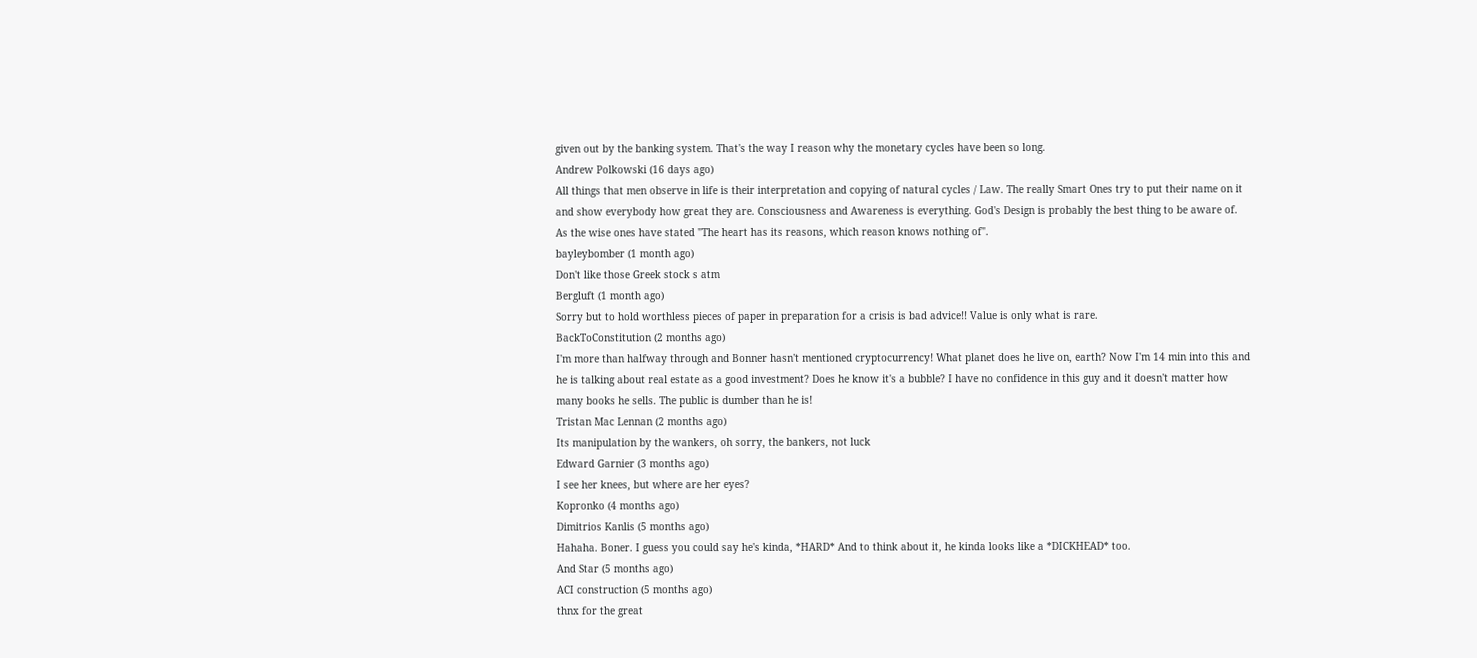given out by the banking system. That's the way I reason why the monetary cycles have been so long.
Andrew Polkowski (16 days ago)
All things that men observe in life is their interpretation and copying of natural cycles / Law. The really Smart Ones try to put their name on it and show everybody how great they are. Consciousness and Awareness is everything. God's Design is probably the best thing to be aware of. As the wise ones have stated "The heart has its reasons, which reason knows nothing of".
bayleybomber (1 month ago)
Don't like those Greek stock s atm
Bergluft (1 month ago)
Sorry but to hold worthless pieces of paper in preparation for a crisis is bad advice!! Value is only what is rare.
BackToConstitution (2 months ago)
I'm more than halfway through and Bonner hasn't mentioned cryptocurrency! What planet does he live on, earth? Now I'm 14 min into this and he is talking about real estate as a good investment? Does he know it's a bubble? I have no confidence in this guy and it doesn't matter how many books he sells. The public is dumber than he is!
Tristan Mac Lennan (2 months ago)
Its manipulation by the wankers, oh sorry, the bankers, not luck
Edward Garnier (3 months ago)
I see her knees, but where are her eyes?
Kopronko (4 months ago)
Dimitrios Kanlis (5 months ago)
Hahaha. Boner. I guess you could say he's kinda, *HARD* And to think about it, he kinda looks like a *DICKHEAD* too.
And Star (5 months ago)
ACI construction (5 months ago)
thnx for the great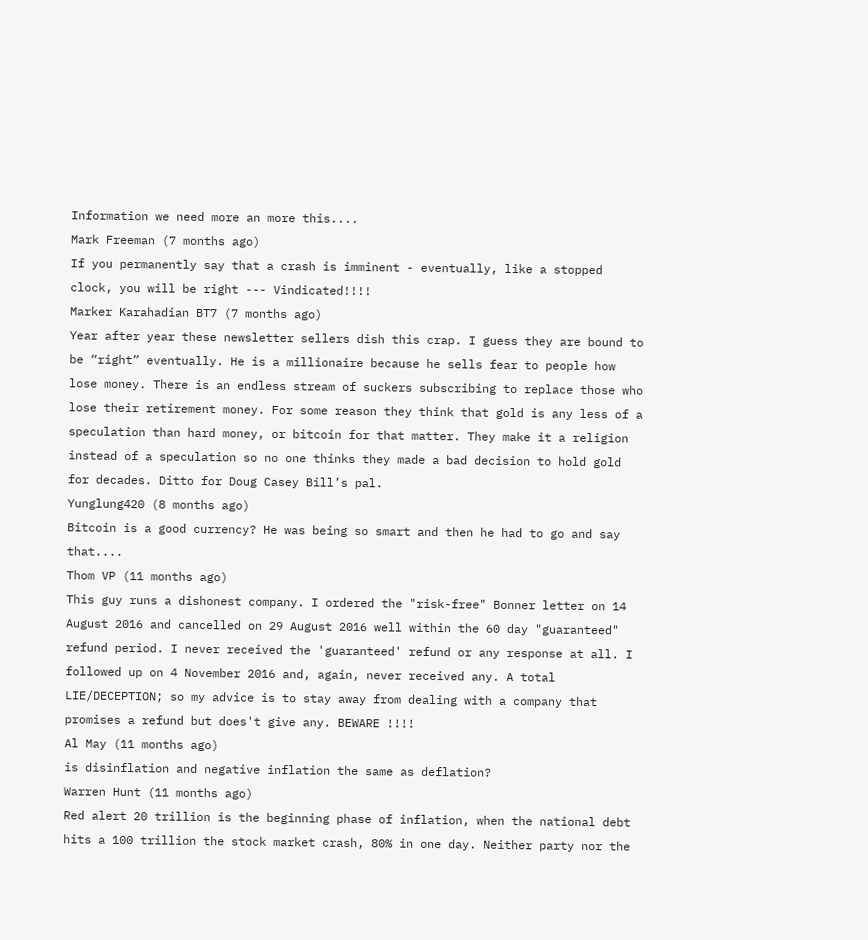Information we need more an more this....
Mark Freeman (7 months ago)
If you permanently say that a crash is imminent - eventually, like a stopped clock, you will be right --- Vindicated!!!!
Marker Karahadian BT7 (7 months ago)
Year after year these newsletter sellers dish this crap. I guess they are bound to be “right” eventually. He is a millionaire because he sells fear to people how lose money. There is an endless stream of suckers subscribing to replace those who lose their retirement money. For some reason they think that gold is any less of a speculation than hard money, or bitcoin for that matter. They make it a religion instead of a speculation so no one thinks they made a bad decision to hold gold for decades. Ditto for Doug Casey Bill’s pal.
Yunglung420 (8 months ago)
Bitcoin is a good currency? He was being so smart and then he had to go and say that....
Thom VP (11 months ago)
This guy runs a dishonest company. I ordered the "risk-free" Bonner letter on 14 August 2016 and cancelled on 29 August 2016 well within the 60 day "guaranteed" refund period. I never received the 'guaranteed' refund or any response at all. I followed up on 4 November 2016 and, again, never received any. A total LIE/DECEPTION; so my advice is to stay away from dealing with a company that promises a refund but does't give any. BEWARE !!!!
Al May (11 months ago)
is disinflation and negative inflation the same as deflation?
Warren Hunt (11 months ago)
Red alert 20 trillion is the beginning phase of inflation, when the national debt hits a 100 trillion the stock market crash, 80% in one day. Neither party nor the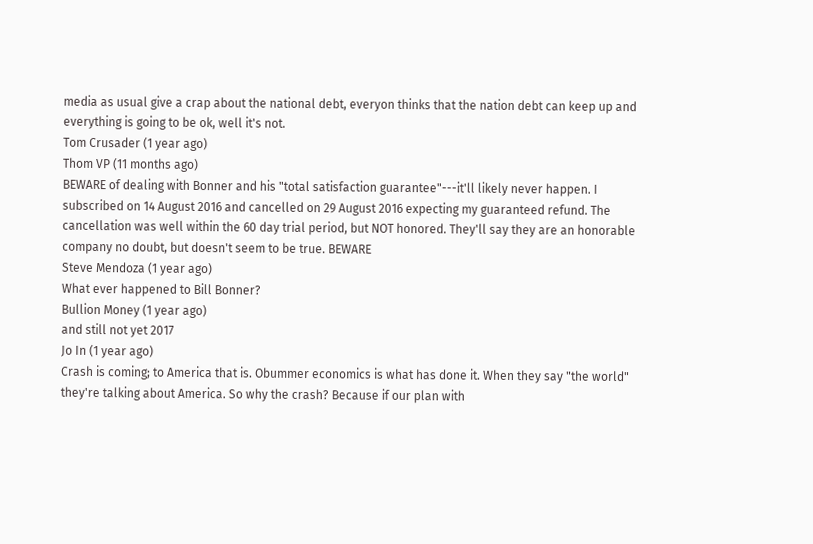media as usual give a crap about the national debt, everyon thinks that the nation debt can keep up and everything is going to be ok, well it's not.
Tom Crusader (1 year ago)
Thom VP (11 months ago)
BEWARE of dealing with Bonner and his "total satisfaction guarantee"---it'll likely never happen. I subscribed on 14 August 2016 and cancelled on 29 August 2016 expecting my guaranteed refund. The cancellation was well within the 60 day trial period, but NOT honored. They'll say they are an honorable company no doubt, but doesn't seem to be true. BEWARE
Steve Mendoza (1 year ago)
What ever happened to Bill Bonner?
Bullion Money (1 year ago)
and still not yet 2017
Jo In (1 year ago)
Crash is coming; to America that is. Obummer economics is what has done it. When they say "the world" they're talking about America. So why the crash? Because if our plan with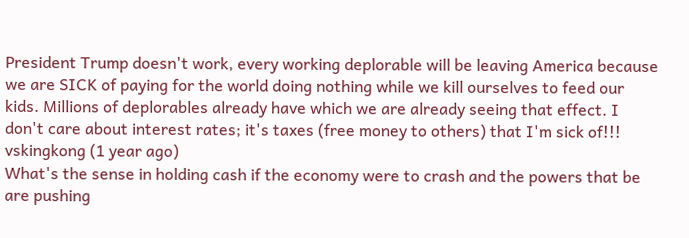President Trump doesn't work, every working deplorable will be leaving America because we are SICK of paying for the world doing nothing while we kill ourselves to feed our kids. Millions of deplorables already have which we are already seeing that effect. I don't care about interest rates; it's taxes (free money to others) that I'm sick of!!!
vskingkong (1 year ago)
What's the sense in holding cash if the economy were to crash and the powers that be are pushing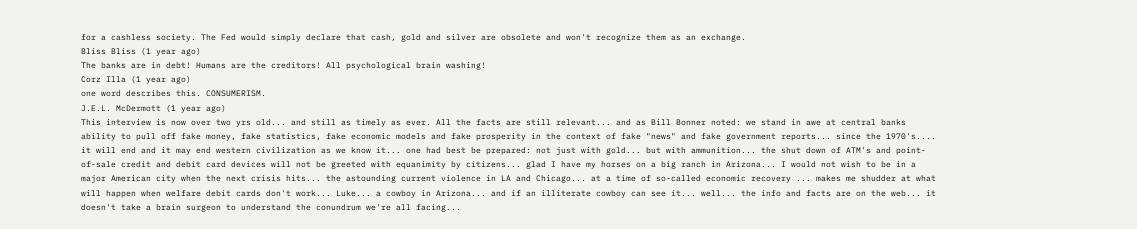for a cashless society. The Fed would simply declare that cash, gold and silver are obsolete and won't recognize them as an exchange.
Bliss Bliss (1 year ago)
The banks are in debt! Humans are the creditors! All psychological brain washing!
Corz Illa (1 year ago)
one word describes this. CONSUMERISM.
J.E.L. McDermott (1 year ago)
This interview is now over two yrs old... and still as timely as ever. All the facts are still relevant... and as Bill Bonner noted: we stand in awe at central banks ability to pull off fake money, fake statistics, fake economic models and fake prosperity in the context of fake "news" and fake government reports... since the 1970's.... it will end and it may end western civilization as we know it... one had best be prepared: not just with gold... but with ammunition... the shut down of ATM's and point-of-sale credit and debit card devices will not be greeted with equanimity by citizens... glad I have my horses on a big ranch in Arizona... I would not wish to be in a major American city when the next crisis hits... the astounding current violence in LA and Chicago... at a time of so-called economic recovery ... makes me shudder at what will happen when welfare debit cards don't work... Luke... a cowboy in Arizona... and if an illiterate cowboy can see it... well... the info and facts are on the web... it doesn't take a brain surgeon to understand the conundrum we're all facing...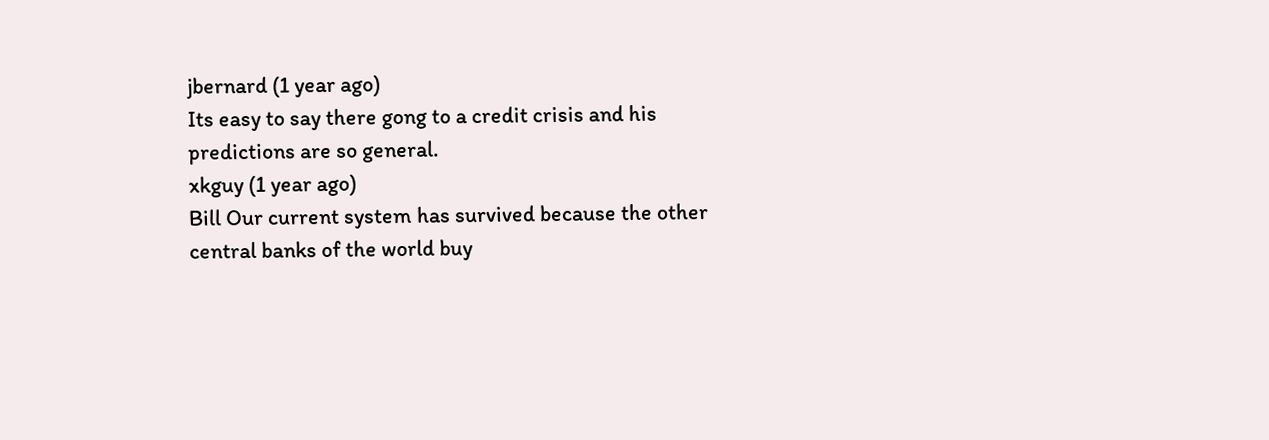jbernard (1 year ago)
Its easy to say there gong to a credit crisis and his predictions are so general.
xkguy (1 year ago)
Bill Our current system has survived because the other central banks of the world buy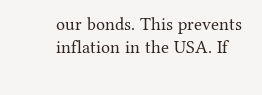our bonds. This prevents inflation in the USA. If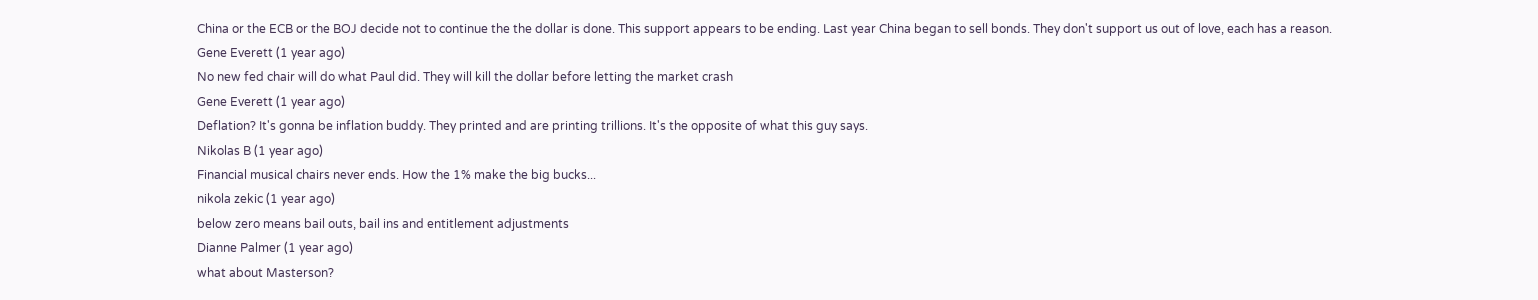China or the ECB or the BOJ decide not to continue the the dollar is done. This support appears to be ending. Last year China began to sell bonds. They don't support us out of love, each has a reason.
Gene Everett (1 year ago)
No new fed chair will do what Paul did. They will kill the dollar before letting the market crash
Gene Everett (1 year ago)
Deflation? It's gonna be inflation buddy. They printed and are printing trillions. It's the opposite of what this guy says.
Nikolas B (1 year ago)
Financial musical chairs never ends. How the 1% make the big bucks...
nikola zekic (1 year ago)
below zero means bail outs, bail ins and entitlement adjustments
Dianne Palmer (1 year ago)
what about Masterson?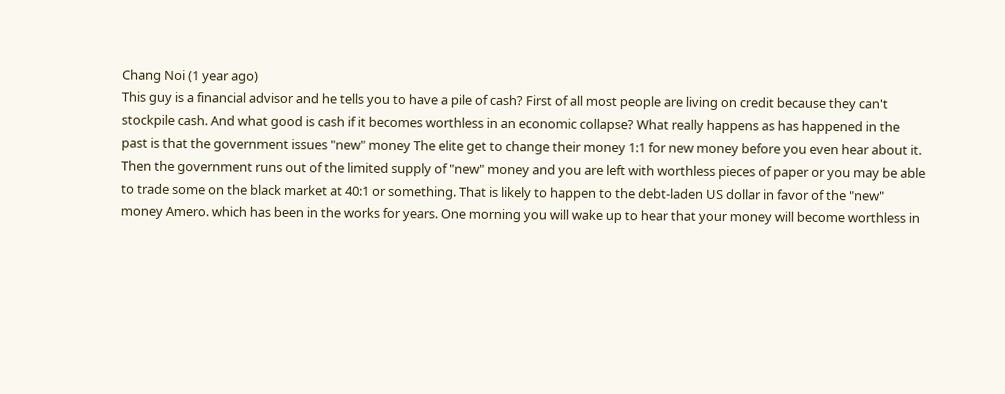Chang Noi (1 year ago)
This guy is a financial advisor and he tells you to have a pile of cash? First of all most people are living on credit because they can't stockpile cash. And what good is cash if it becomes worthless in an economic collapse? What really happens as has happened in the past is that the government issues "new" money The elite get to change their money 1:1 for new money before you even hear about it. Then the government runs out of the limited supply of "new" money and you are left with worthless pieces of paper or you may be able to trade some on the black market at 40:1 or something. That is likely to happen to the debt-laden US dollar in favor of the "new" money Amero. which has been in the works for years. One morning you will wake up to hear that your money will become worthless in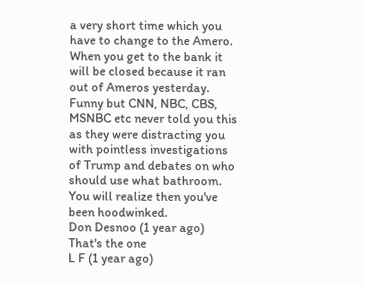a very short time which you have to change to the Amero. When you get to the bank it will be closed because it ran out of Ameros yesterday. Funny but CNN, NBC, CBS, MSNBC etc never told you this as they were distracting you with pointless investigations of Trump and debates on who should use what bathroom. You will realize then you've been hoodwinked.
Don Desnoo (1 year ago)
That's the one
L F (1 year ago)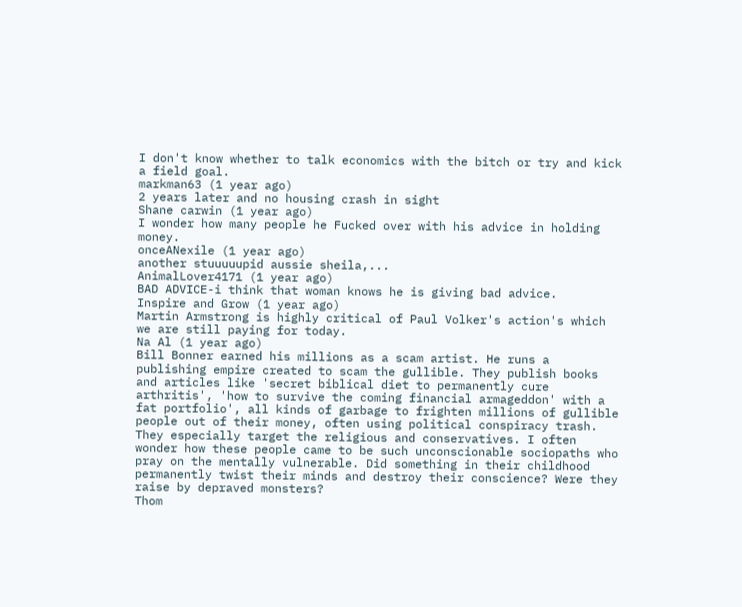I don't know whether to talk economics with the bitch or try and kick a field goal.
markman63 (1 year ago)
2 years later and no housing crash in sight
Shane carwin (1 year ago)
I wonder how many people he Fucked over with his advice in holding money.
onceANexile (1 year ago)
another stuuuuupid aussie sheila,...
AnimalLover4171 (1 year ago)
BAD ADVICE-i think that woman knows he is giving bad advice.
Inspire and Grow (1 year ago)
Martin Armstrong is highly critical of Paul Volker's action's which we are still paying for today.
Na Al (1 year ago)
Bill Bonner earned his millions as a scam artist. He runs a publishing empire created to scam the gullible. They publish books and articles like 'secret biblical diet to permanently cure arthritis', 'how to survive the coming financial armageddon' with a fat portfolio', all kinds of garbage to frighten millions of gullible people out of their money, often using political conspiracy trash. They especially target the religious and conservatives. I often wonder how these people came to be such unconscionable sociopaths who pray on the mentally vulnerable. Did something in their childhood permanently twist their minds and destroy their conscience? Were they raise by depraved monsters?
Thom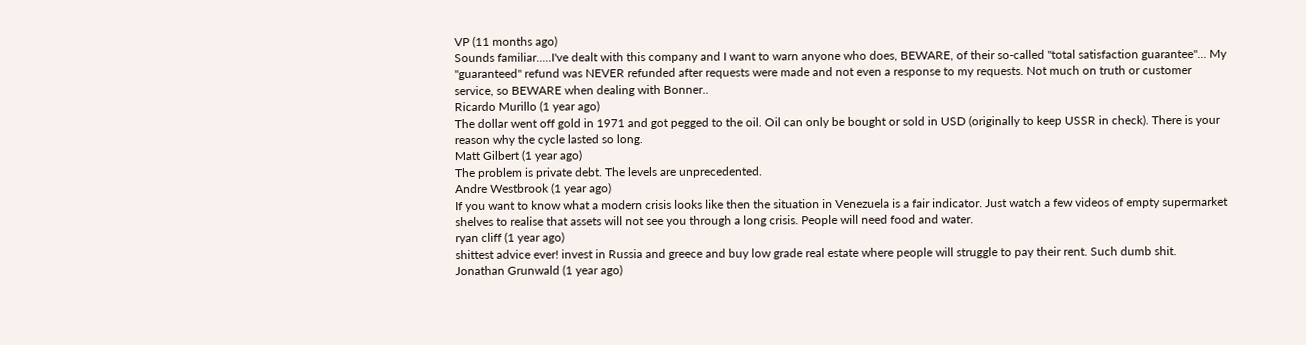VP (11 months ago)
Sounds familiar.....I've dealt with this company and I want to warn anyone who does, BEWARE, of their so-called "total satisfaction guarantee"... My "guaranteed" refund was NEVER refunded after requests were made and not even a response to my requests. Not much on truth or customer service, so BEWARE when dealing with Bonner..
Ricardo Murillo (1 year ago)
The dollar went off gold in 1971 and got pegged to the oil. Oil can only be bought or sold in USD (originally to keep USSR in check). There is your reason why the cycle lasted so long.
Matt Gilbert (1 year ago)
The problem is private debt. The levels are unprecedented.
Andre Westbrook (1 year ago)
If you want to know what a modern crisis looks like then the situation in Venezuela is a fair indicator. Just watch a few videos of empty supermarket shelves to realise that assets will not see you through a long crisis. People will need food and water.
ryan cliff (1 year ago)
shittest advice ever! invest in Russia and greece and buy low grade real estate where people will struggle to pay their rent. Such dumb shit.
Jonathan Grunwald (1 year ago)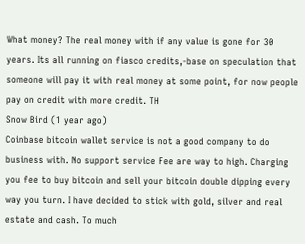What money? The real money with if any value is gone for 30 years. Its all running on fiasco credits,-base on speculation that someone will pay it with real money at some point, for now people pay on credit with more credit. TH
Snow Bird (1 year ago)
Coinbase bitcoin wallet service is not a good company to do business with. No support service Fee are way to high. Charging you fee to buy bitcoin and sell your bitcoin double dipping every way you turn. I have decided to stick with gold, silver and real estate and cash. To much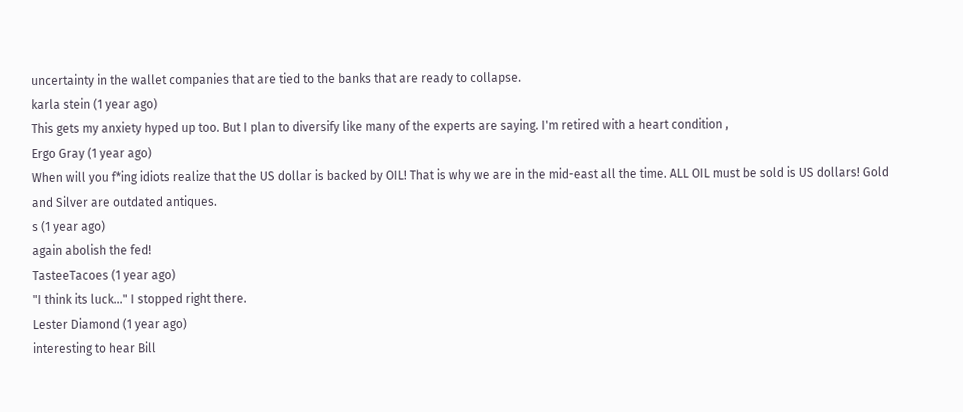uncertainty in the wallet companies that are tied to the banks that are ready to collapse.
karla stein (1 year ago)
This gets my anxiety hyped up too. But I plan to diversify like many of the experts are saying. I'm retired with a heart condition ,
Ergo Gray (1 year ago)
When will you f*ing idiots realize that the US dollar is backed by OIL! That is why we are in the mid-east all the time. ALL OIL must be sold is US dollars! Gold and Silver are outdated antiques.
s (1 year ago)
again abolish the fed!
TasteeTacoes (1 year ago)
"I think its luck..." I stopped right there.
Lester Diamond (1 year ago)
interesting to hear Bill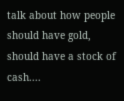talk about how people should have gold, should have a stock of cash....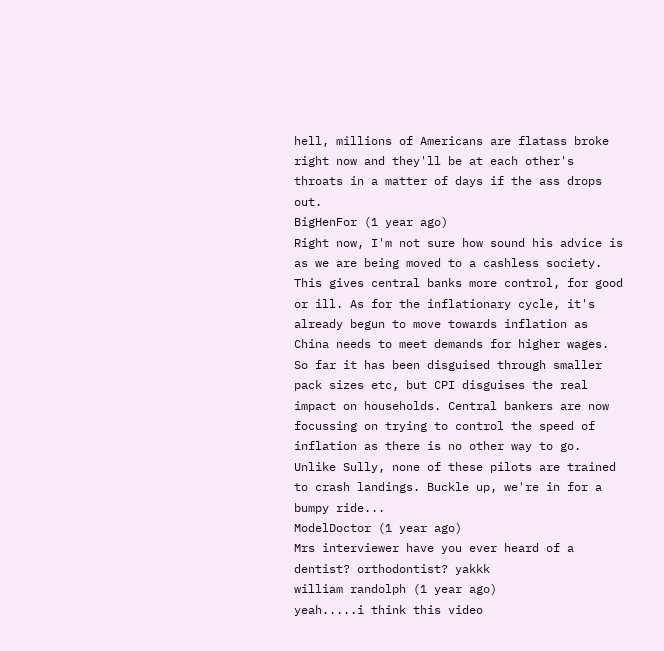hell, millions of Americans are flatass broke right now and they'll be at each other's throats in a matter of days if the ass drops out.
BigHenFor (1 year ago)
Right now, I'm not sure how sound his advice is as we are being moved to a cashless society. This gives central banks more control, for good or ill. As for the inflationary cycle, it's already begun to move towards inflation as China needs to meet demands for higher wages. So far it has been disguised through smaller pack sizes etc, but CPI disguises the real impact on households. Central bankers are now focussing on trying to control the speed of inflation as there is no other way to go. Unlike Sully, none of these pilots are trained to crash landings. Buckle up, we're in for a bumpy ride...
ModelDoctor (1 year ago)
Mrs interviewer have you ever heard of a dentist? orthodontist? yakkk
william randolph (1 year ago)
yeah.....i think this video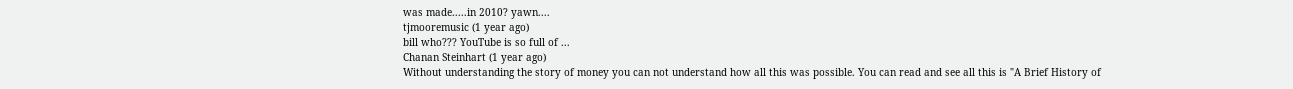was made.....in 2010? yawn....
tjmooremusic (1 year ago)
bill who??? YouTube is so full of ...
Chanan Steinhart (1 year ago)
Without understanding the story of money you can not understand how all this was possible. You can read and see all this is "A Brief History of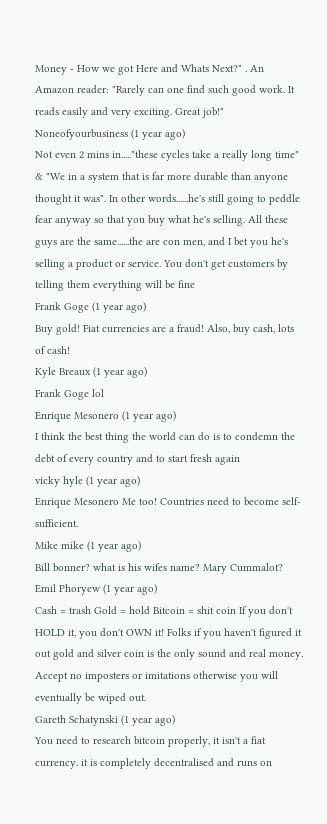Money - How we got Here and Whats Next?" . An Amazon reader: "Rarely can one find such good work. It reads easily and very exciting. Great job!"
Noneofyourbusiness (1 year ago)
Not even 2 mins in....."these cycles take a really long time" & "We in a system that is far more durable than anyone thought it was". In other words......he's still going to peddle fear anyway so that you buy what he's selling. All these guys are the same......the are con men, and I bet you he's selling a product or service. You don't get customers by telling them everything will be fine
Frank Goge (1 year ago)
Buy gold! Fiat currencies are a fraud! Also, buy cash, lots of cash!
Kyle Breaux (1 year ago)
Frank Goge lol
Enrique Mesonero (1 year ago)
I think the best thing the world can do is to condemn the debt of every country and to start fresh again
vicky hyle (1 year ago)
Enrique Mesonero Me too! Countries need to become self-sufficient.
Mike mike (1 year ago)
Bill bonner? what is his wifes name? Mary Cummalot?
Emil Phoryew (1 year ago)
Cash = trash Gold = hold Bitcoin = shit coin If you don't HOLD it, you don't OWN it! Folks if you haven't figured it out gold and silver coin is the only sound and real money. Accept no imposters or imitations otherwise you will eventually be wiped out.
Gareth Schatynski (1 year ago)
You need to research bitcoin properly, it isn't a fiat currency. it is completely decentralised and runs on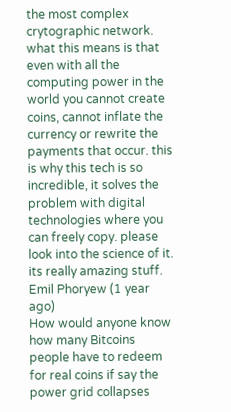the most complex crytographic network. what this means is that even with all the computing power in the world you cannot create coins, cannot inflate the currency or rewrite the payments that occur. this is why this tech is so incredible, it solves the problem with digital technologies where you can freely copy. please look into the science of it. its really amazing stuff.
Emil Phoryew (1 year ago)
How would anyone know how many Bitcoins people have to redeem for real coins if say the power grid collapses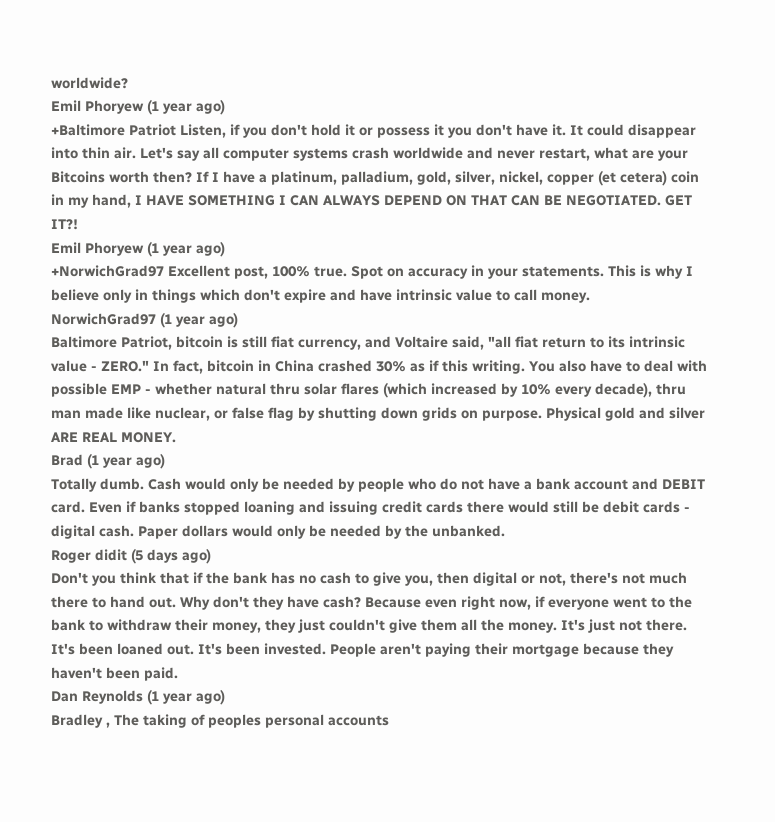worldwide?
Emil Phoryew (1 year ago)
+Baltimore Patriot Listen, if you don't hold it or possess it you don't have it. It could disappear into thin air. Let's say all computer systems crash worldwide and never restart, what are your Bitcoins worth then? If I have a platinum, palladium, gold, silver, nickel, copper (et cetera) coin in my hand, I HAVE SOMETHING I CAN ALWAYS DEPEND ON THAT CAN BE NEGOTIATED. GET IT?!
Emil Phoryew (1 year ago)
+NorwichGrad97 Excellent post, 100% true. Spot on accuracy in your statements. This is why I believe only in things which don't expire and have intrinsic value to call money.
NorwichGrad97 (1 year ago)
Baltimore Patriot, bitcoin is still fiat currency, and Voltaire said, "all fiat return to its intrinsic value - ZERO." In fact, bitcoin in China crashed 30% as if this writing. You also have to deal with possible EMP - whether natural thru solar flares (which increased by 10% every decade), thru man made like nuclear, or false flag by shutting down grids on purpose. Physical gold and silver ARE REAL MONEY.
Brad (1 year ago)
Totally dumb. Cash would only be needed by people who do not have a bank account and DEBIT card. Even if banks stopped loaning and issuing credit cards there would still be debit cards - digital cash. Paper dollars would only be needed by the unbanked.
Roger didit (5 days ago)
Don't you think that if the bank has no cash to give you, then digital or not, there's not much there to hand out. Why don't they have cash? Because even right now, if everyone went to the bank to withdraw their money, they just couldn't give them all the money. It's just not there. It's been loaned out. It's been invested. People aren't paying their mortgage because they haven't been paid.
Dan Reynolds (1 year ago)
Bradley , The taking of peoples personal accounts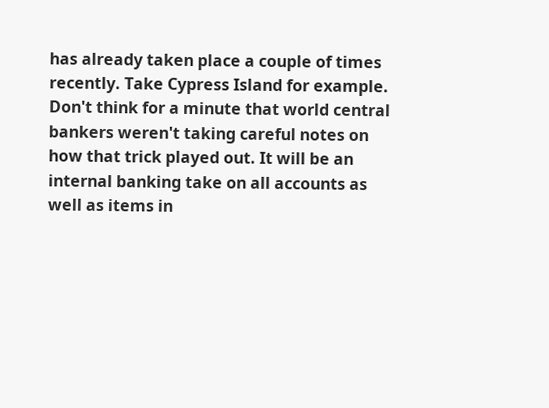has already taken place a couple of times recently. Take Cypress Island for example. Don't think for a minute that world central bankers weren't taking careful notes on how that trick played out. It will be an internal banking take on all accounts as well as items in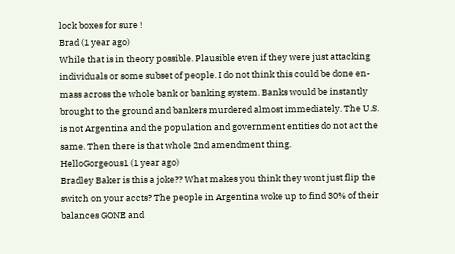lock boxes for sure !
Brad (1 year ago)
While that is in theory possible. Plausible even if they were just attacking individuals or some subset of people. I do not think this could be done en-mass across the whole bank or banking system. Banks would be instantly brought to the ground and bankers murdered almost immediately. The U.S. is not Argentina and the population and government entities do not act the same. Then there is that whole 2nd amendment thing.
HelloGorgeous1 (1 year ago)
Bradley Baker is this a joke?? What makes you think they wont just flip the switch on your accts? The people in Argentina woke up to find 30% of their balances GONE and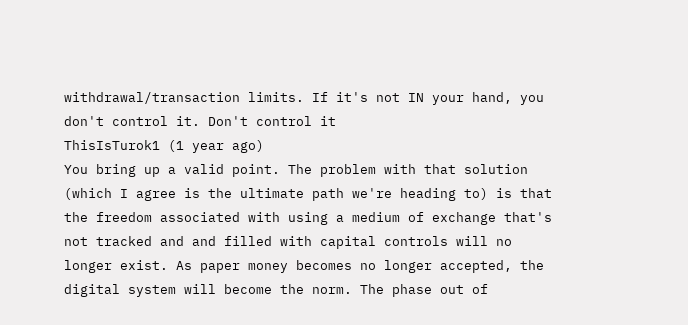withdrawal/transaction limits. If it's not IN your hand, you don't control it. Don't control it
ThisIsTurok1 (1 year ago)
You bring up a valid point. The problem with that solution (which I agree is the ultimate path we're heading to) is that the freedom associated with using a medium of exchange that's not tracked and and filled with capital controls will no longer exist. As paper money becomes no longer accepted, the digital system will become the norm. The phase out of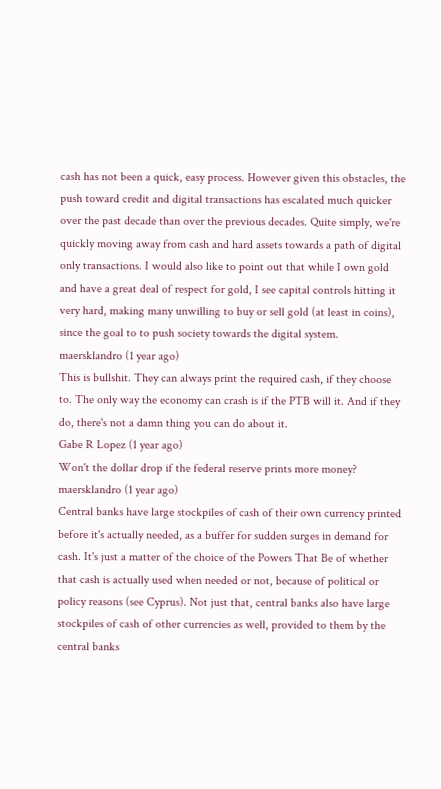cash has not been a quick, easy process. However given this obstacles, the push toward credit and digital transactions has escalated much quicker over the past decade than over the previous decades. Quite simply, we're quickly moving away from cash and hard assets towards a path of digital only transactions. I would also like to point out that while I own gold and have a great deal of respect for gold, I see capital controls hitting it very hard, making many unwilling to buy or sell gold (at least in coins), since the goal to to push society towards the digital system.
maersklandro (1 year ago)
This is bullshit. They can always print the required cash, if they choose to. The only way the economy can crash is if the PTB will it. And if they do, there's not a damn thing you can do about it.
Gabe R Lopez (1 year ago)
Won't the dollar drop if the federal reserve prints more money?
maersklandro (1 year ago)
Central banks have large stockpiles of cash of their own currency printed before it's actually needed, as a buffer for sudden surges in demand for cash. It's just a matter of the choice of the Powers That Be of whether that cash is actually used when needed or not, because of political or policy reasons (see Cyprus). Not just that, central banks also have large stockpiles of cash of other currencies as well, provided to them by the central banks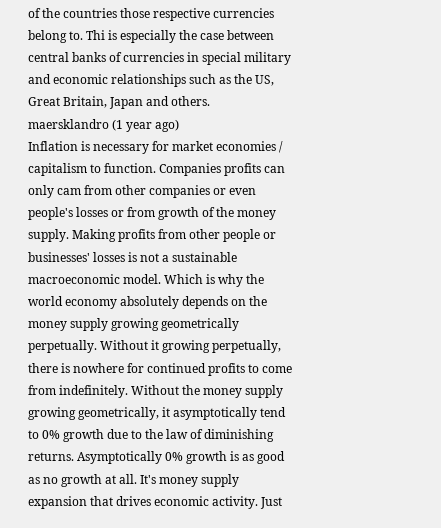of the countries those respective currencies belong to. Thi is especially the case between central banks of currencies in special military and economic relationships such as the US, Great Britain, Japan and others.
maersklandro (1 year ago)
Inflation is necessary for market economies / capitalism to function. Companies profits can only cam from other companies or even people's losses or from growth of the money supply. Making profits from other people or businesses' losses is not a sustainable macroeconomic model. Which is why the world economy absolutely depends on the money supply growing geometrically perpetually. Without it growing perpetually, there is nowhere for continued profits to come from indefinitely. Without the money supply growing geometrically, it asymptotically tend to 0% growth due to the law of diminishing returns. Asymptotically 0% growth is as good as no growth at all. It's money supply expansion that drives economic activity. Just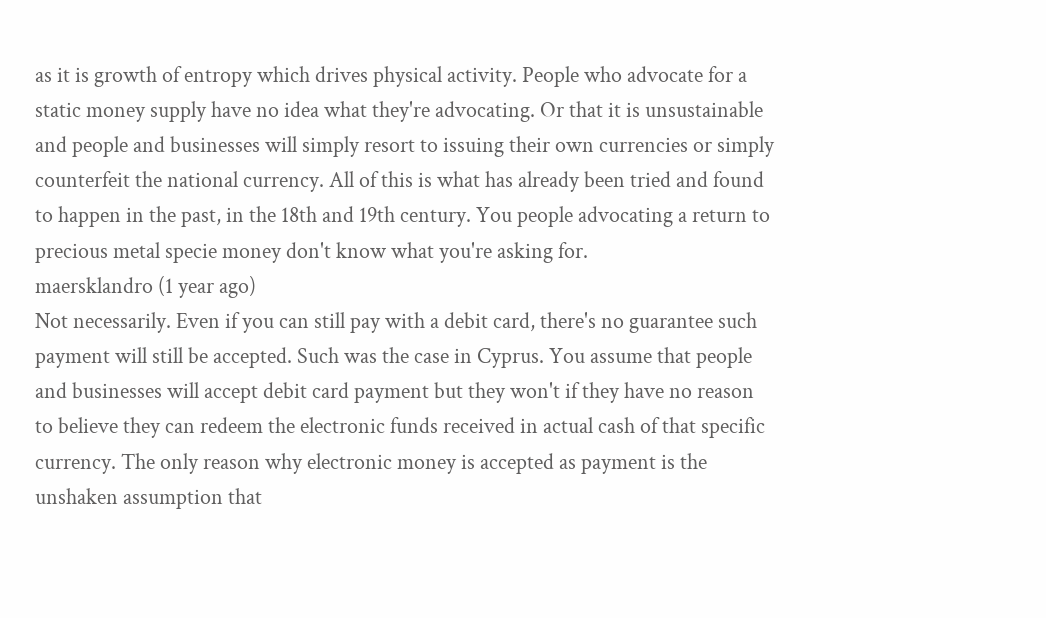as it is growth of entropy which drives physical activity. People who advocate for a static money supply have no idea what they're advocating. Or that it is unsustainable and people and businesses will simply resort to issuing their own currencies or simply counterfeit the national currency. All of this is what has already been tried and found to happen in the past, in the 18th and 19th century. You people advocating a return to precious metal specie money don't know what you're asking for.
maersklandro (1 year ago)
Not necessarily. Even if you can still pay with a debit card, there's no guarantee such payment will still be accepted. Such was the case in Cyprus. You assume that people and businesses will accept debit card payment but they won't if they have no reason to believe they can redeem the electronic funds received in actual cash of that specific currency. The only reason why electronic money is accepted as payment is the unshaken assumption that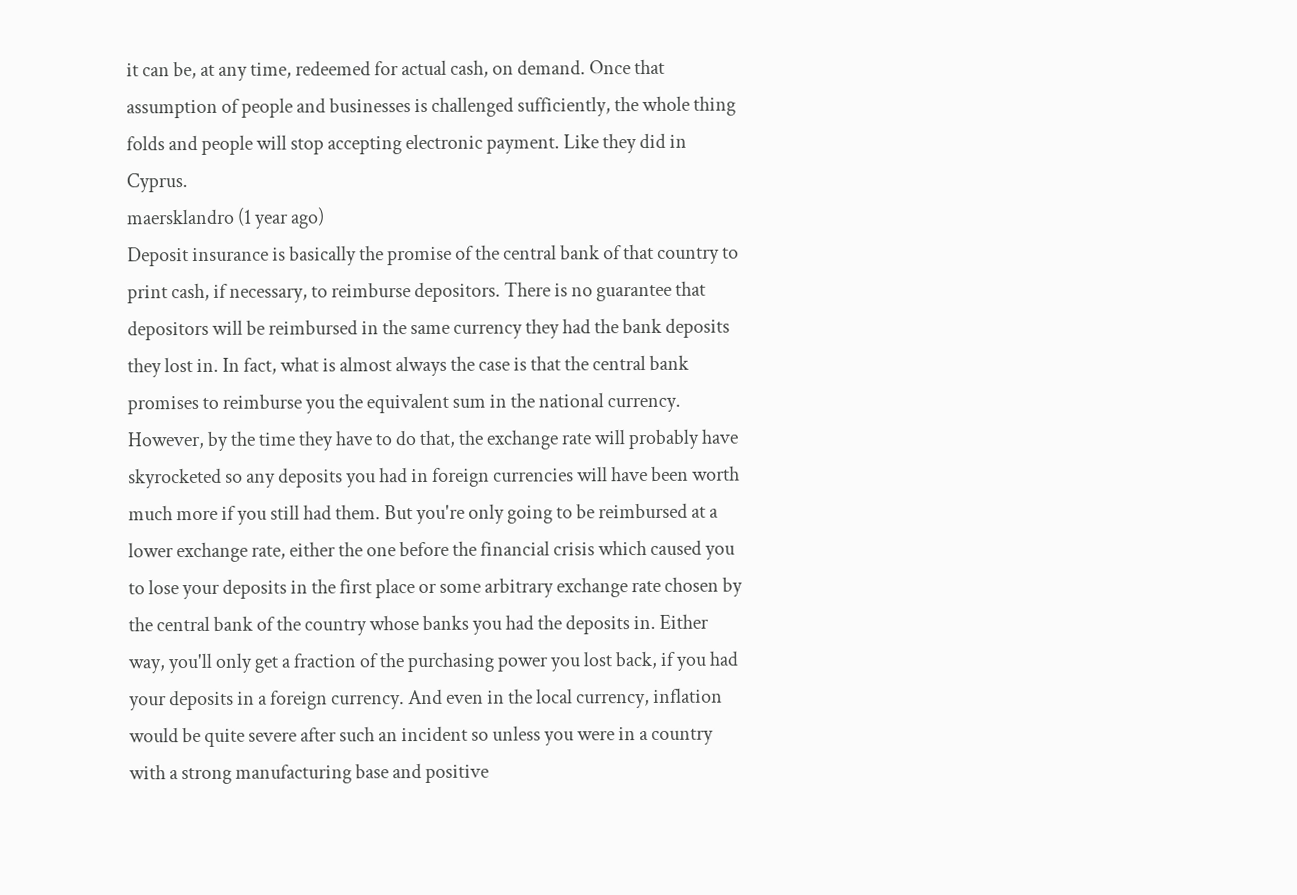it can be, at any time, redeemed for actual cash, on demand. Once that assumption of people and businesses is challenged sufficiently, the whole thing folds and people will stop accepting electronic payment. Like they did in Cyprus.
maersklandro (1 year ago)
Deposit insurance is basically the promise of the central bank of that country to print cash, if necessary, to reimburse depositors. There is no guarantee that depositors will be reimbursed in the same currency they had the bank deposits they lost in. In fact, what is almost always the case is that the central bank promises to reimburse you the equivalent sum in the national currency. However, by the time they have to do that, the exchange rate will probably have skyrocketed so any deposits you had in foreign currencies will have been worth much more if you still had them. But you're only going to be reimbursed at a lower exchange rate, either the one before the financial crisis which caused you to lose your deposits in the first place or some arbitrary exchange rate chosen by the central bank of the country whose banks you had the deposits in. Either way, you'll only get a fraction of the purchasing power you lost back, if you had your deposits in a foreign currency. And even in the local currency, inflation would be quite severe after such an incident so unless you were in a country with a strong manufacturing base and positive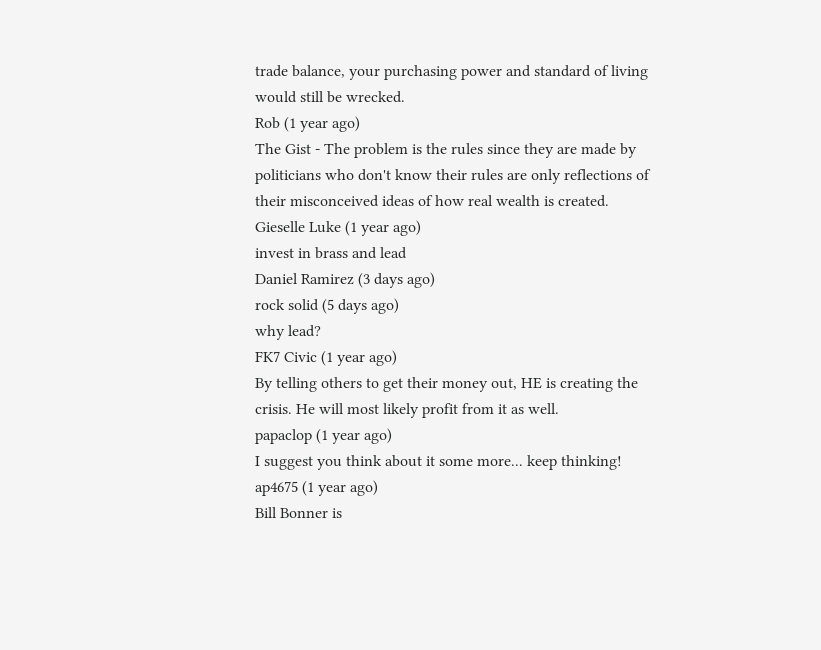trade balance, your purchasing power and standard of living would still be wrecked.
Rob (1 year ago)
The Gist - The problem is the rules since they are made by politicians who don't know their rules are only reflections of their misconceived ideas of how real wealth is created.
Gieselle Luke (1 year ago)
invest in brass and lead
Daniel Ramirez (3 days ago)
rock solid (5 days ago)
why lead?
FK7 Civic (1 year ago)
By telling others to get their money out, HE is creating the crisis. He will most likely profit from it as well.
papaclop (1 year ago)
I suggest you think about it some more... keep thinking!
ap4675 (1 year ago)
Bill Bonner is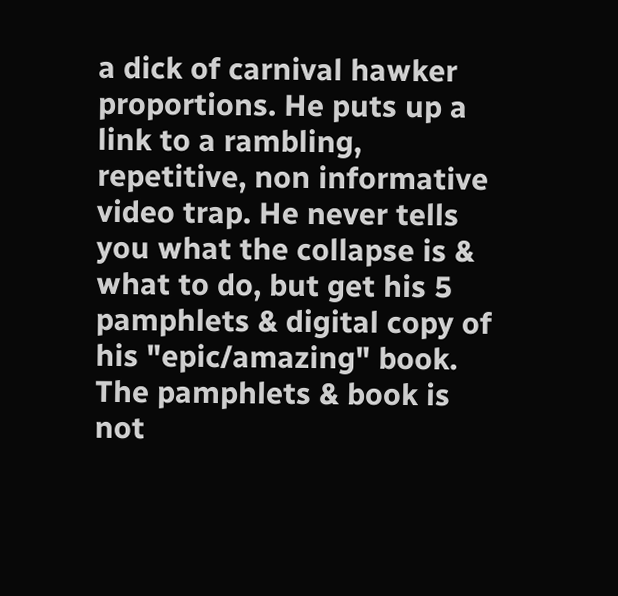a dick of carnival hawker proportions. He puts up a link to a rambling, repetitive, non informative video trap. He never tells you what the collapse is & what to do, but get his 5 pamphlets & digital copy of his "epic/amazing" book. The pamphlets & book is not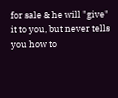for sale & he will "give" it to you, but never tells you how to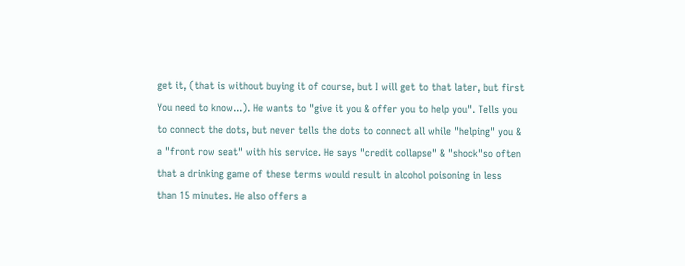get it, (that is without buying it of course, but I will get to that later, but first You need to know...). He wants to "give it you & offer you to help you". Tells you to connect the dots, but never tells the dots to connect all while "helping" you & a "front row seat" with his service. He says "credit collapse" & "shock"so often that a drinking game of these terms would result in alcohol poisoning in less than 15 minutes. He also offers a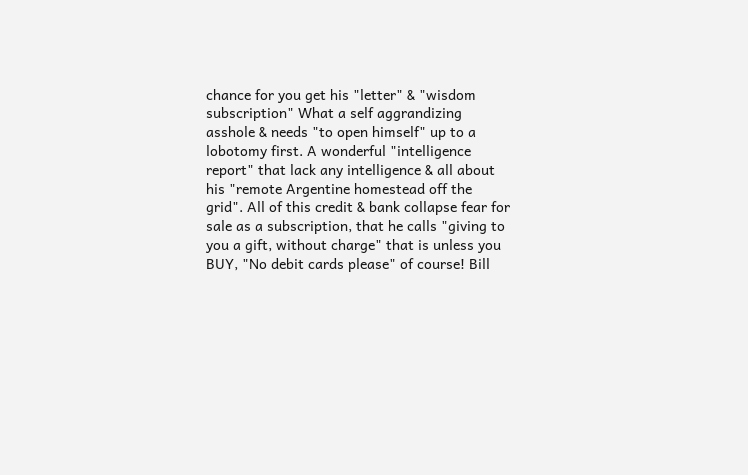chance for you get his "letter" & "wisdom subscription" What a self aggrandizing asshole & needs "to open himself" up to a lobotomy first. A wonderful "intelligence report" that lack any intelligence & all about his "remote Argentine homestead off the grid". All of this credit & bank collapse fear for sale as a subscription, that he calls "giving to you a gift, without charge" that is unless you BUY, "No debit cards please" of course! Bill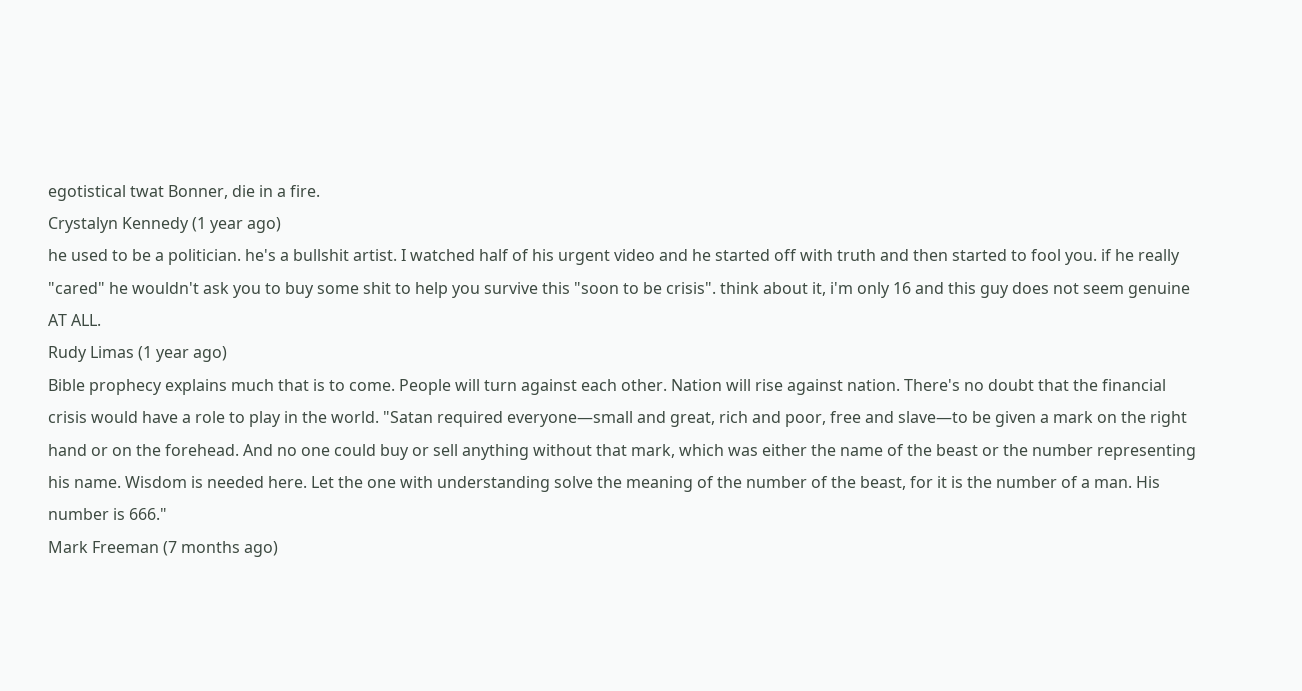egotistical twat Bonner, die in a fire.
Crystalyn Kennedy (1 year ago)
he used to be a politician. he's a bullshit artist. I watched half of his urgent video and he started off with truth and then started to fool you. if he really "cared" he wouldn't ask you to buy some shit to help you survive this "soon to be crisis". think about it, i'm only 16 and this guy does not seem genuine AT ALL.
Rudy Limas (1 year ago)
Bible prophecy explains much that is to come. People will turn against each other. Nation will rise against nation. There's no doubt that the financial crisis would have a role to play in the world. "Satan required everyone—small and great, rich and poor, free and slave—to be given a mark on the right hand or on the forehead. And no one could buy or sell anything without that mark, which was either the name of the beast or the number representing his name. Wisdom is needed here. Let the one with understanding solve the meaning of the number of the beast, for it is the number of a man. His number is 666."
Mark Freeman (7 months ago)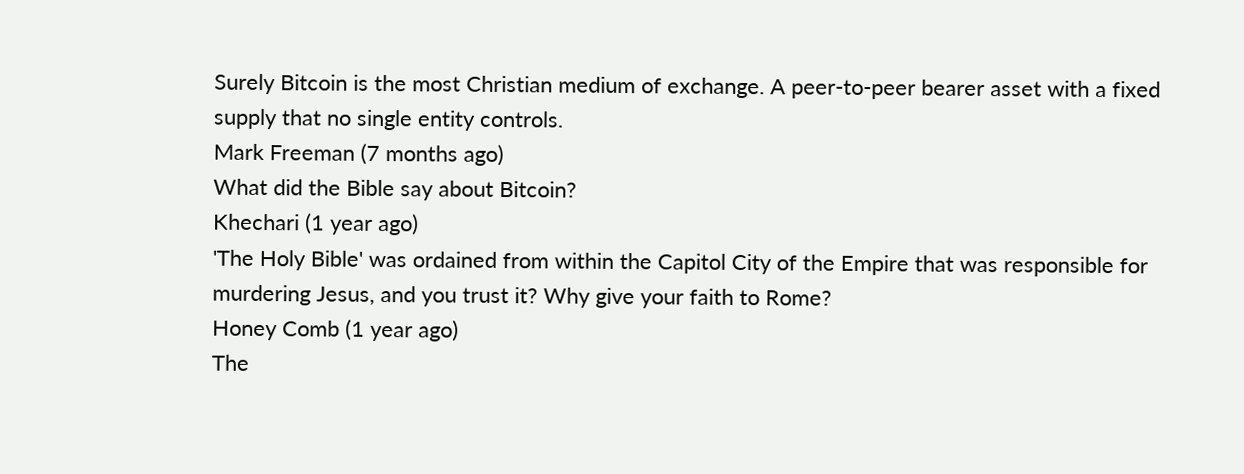Surely Bitcoin is the most Christian medium of exchange. A peer-to-peer bearer asset with a fixed supply that no single entity controls.
Mark Freeman (7 months ago)
What did the Bible say about Bitcoin?
Khechari (1 year ago)
'The Holy Bible' was ordained from within the Capitol City of the Empire that was responsible for murdering Jesus, and you trust it? Why give your faith to Rome?
Honey Comb (1 year ago)
The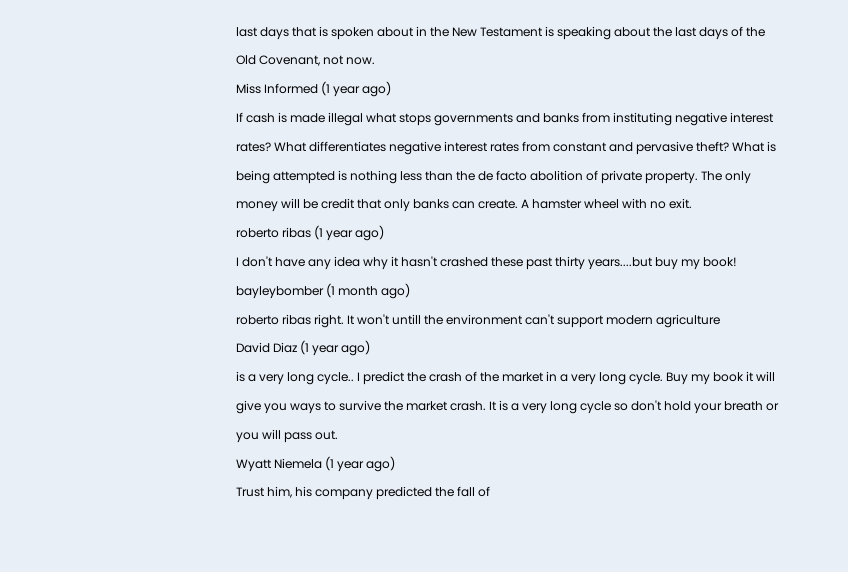last days that is spoken about in the New Testament is speaking about the last days of the Old Covenant, not now.
Miss Informed (1 year ago)
If cash is made illegal what stops governments and banks from instituting negative interest rates? What differentiates negative interest rates from constant and pervasive theft? What is being attempted is nothing less than the de facto abolition of private property. The only money will be credit that only banks can create. A hamster wheel with no exit.
roberto ribas (1 year ago)
I don't have any idea why it hasn't crashed these past thirty years....but buy my book!
bayleybomber (1 month ago)
roberto ribas right. It won't untill the environment can't support modern agriculture
David Diaz (1 year ago)
is a very long cycle.. I predict the crash of the market in a very long cycle. Buy my book it will give you ways to survive the market crash. It is a very long cycle so don't hold your breath or you will pass out.
Wyatt Niemela (1 year ago)
Trust him, his company predicted the fall of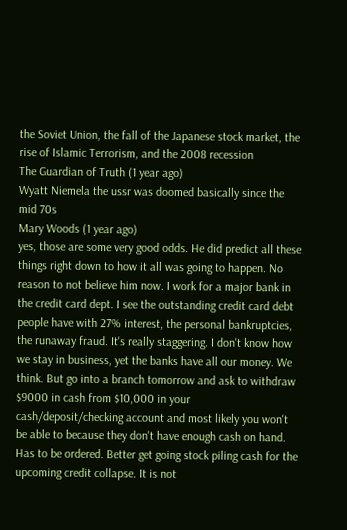the Soviet Union, the fall of the Japanese stock market, the rise of Islamic Terrorism, and the 2008 recession
The Guardian of Truth (1 year ago)
Wyatt Niemela the ussr was doomed basically since the mid 70s
Mary Woods (1 year ago)
yes, those are some very good odds. He did predict all these things right down to how it all was going to happen. No reason to not believe him now. I work for a major bank in the credit card dept. I see the outstanding credit card debt people have with 27% interest, the personal bankruptcies, the runaway fraud. It's really staggering. I don't know how we stay in business, yet the banks have all our money. We think. But go into a branch tomorrow and ask to withdraw $9000 in cash from $10,000 in your cash/deposit/checking account and most likely you won't be able to because they don't have enough cash on hand. Has to be ordered. Better get going stock piling cash for the upcoming credit collapse. It is not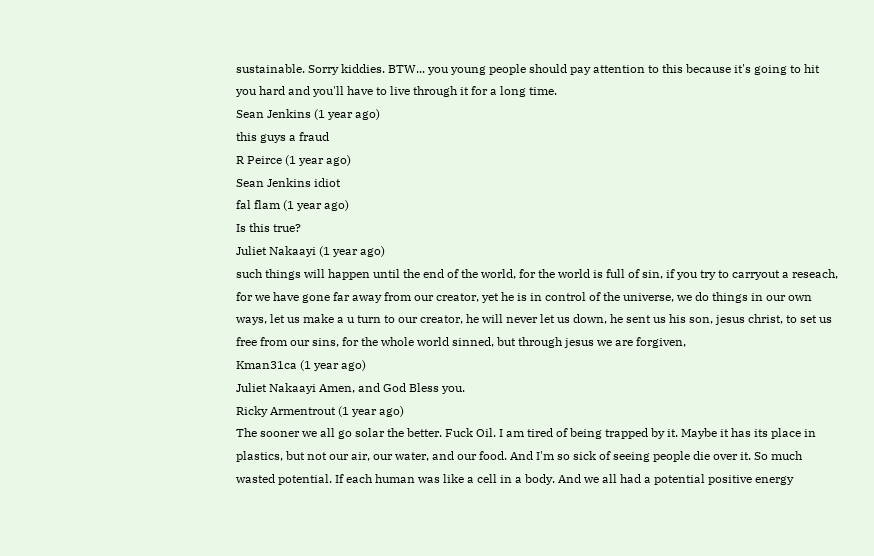sustainable. Sorry kiddies. BTW... you young people should pay attention to this because it's going to hit you hard and you'll have to live through it for a long time.
Sean Jenkins (1 year ago)
this guys a fraud
R Peirce (1 year ago)
Sean Jenkins idiot
fal flam (1 year ago)
Is this true?
Juliet Nakaayi (1 year ago)
such things will happen until the end of the world, for the world is full of sin, if you try to carryout a reseach, for we have gone far away from our creator, yet he is in control of the universe, we do things in our own ways, let us make a u turn to our creator, he will never let us down, he sent us his son, jesus christ, to set us free from our sins, for the whole world sinned, but through jesus we are forgiven,
Kman31ca (1 year ago)
Juliet Nakaayi Amen, and God Bless you.
Ricky Armentrout (1 year ago)
The sooner we all go solar the better. Fuck Oil. I am tired of being trapped by it. Maybe it has its place in plastics, but not our air, our water, and our food. And I'm so sick of seeing people die over it. So much wasted potential. If each human was like a cell in a body. And we all had a potential positive energy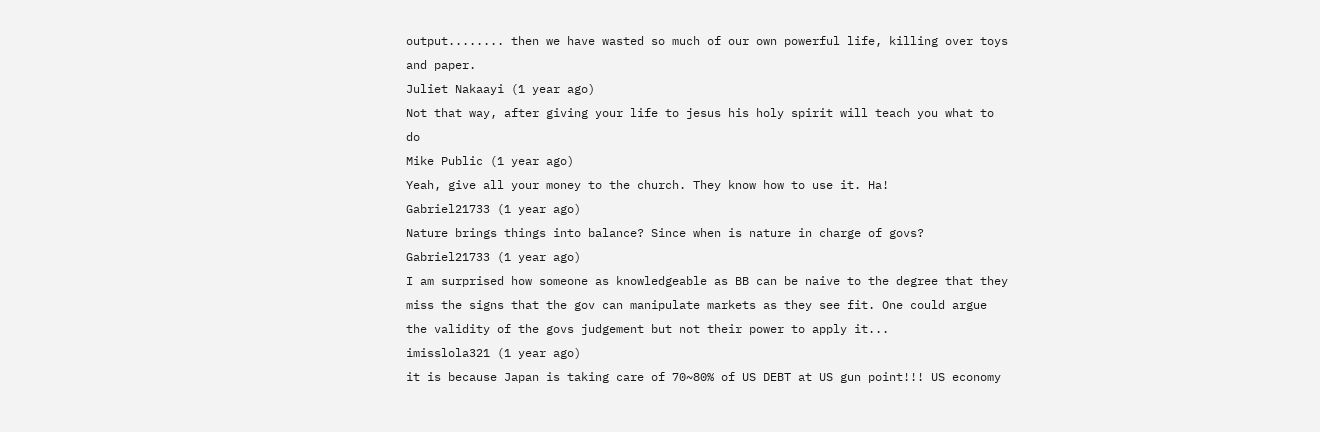output........ then we have wasted so much of our own powerful life, killing over toys and paper.
Juliet Nakaayi (1 year ago)
Not that way, after giving your life to jesus his holy spirit will teach you what to do
Mike Public (1 year ago)
Yeah, give all your money to the church. They know how to use it. Ha!
Gabriel21733 (1 year ago)
Nature brings things into balance? Since when is nature in charge of govs?
Gabriel21733 (1 year ago)
I am surprised how someone as knowledgeable as BB can be naive to the degree that they miss the signs that the gov can manipulate markets as they see fit. One could argue the validity of the govs judgement but not their power to apply it...
imisslola321 (1 year ago)
it is because Japan is taking care of 70~80% of US DEBT at US gun point!!! US economy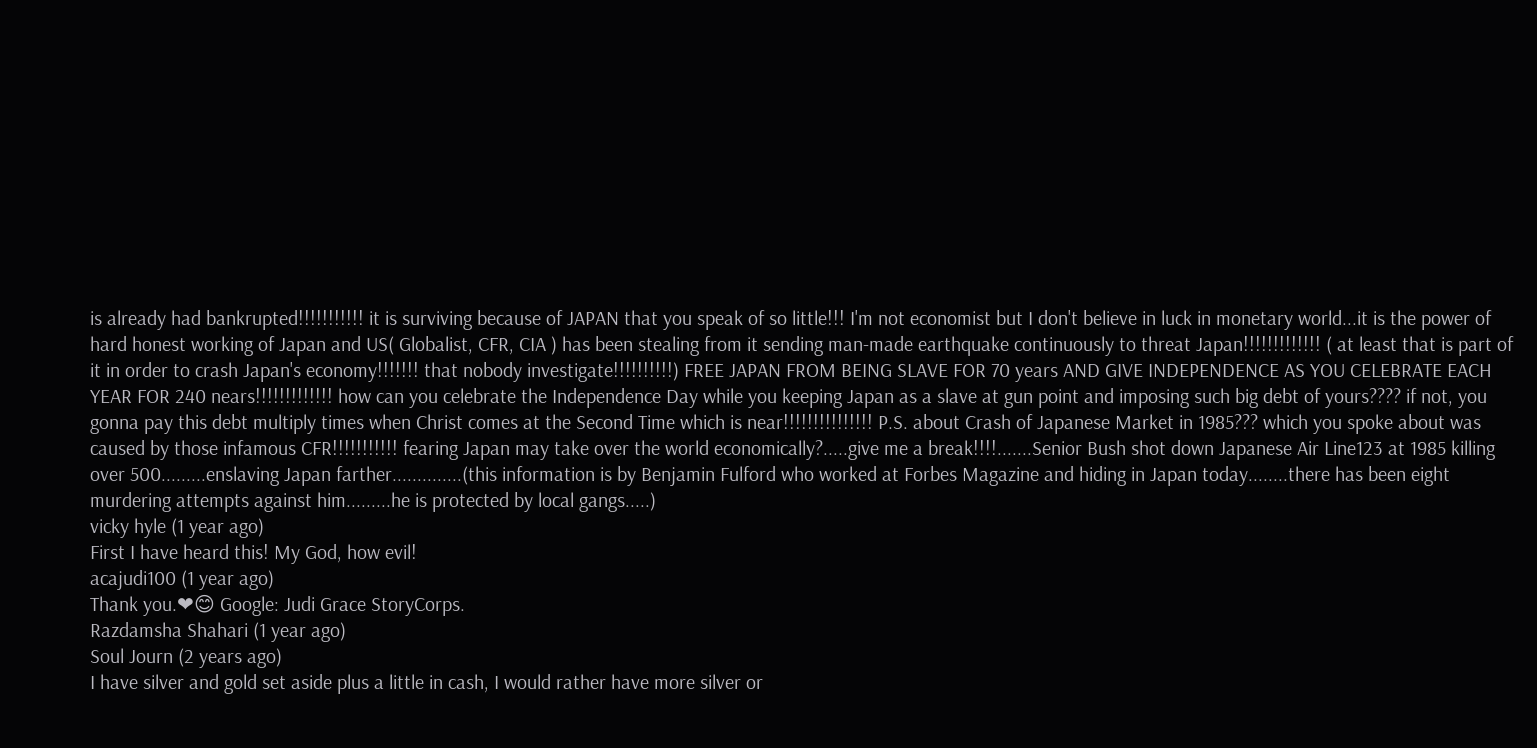is already had bankrupted!!!!!!!!!!! it is surviving because of JAPAN that you speak of so little!!! I'm not economist but I don't believe in luck in monetary world...it is the power of hard honest working of Japan and US( Globalist, CFR, CIA ) has been stealing from it sending man-made earthquake continuously to threat Japan!!!!!!!!!!!!! ( at least that is part of it in order to crash Japan's economy!!!!!!! that nobody investigate!!!!!!!!!!) FREE JAPAN FROM BEING SLAVE FOR 70 years AND GIVE INDEPENDENCE AS YOU CELEBRATE EACH YEAR FOR 240 nears!!!!!!!!!!!!! how can you celebrate the Independence Day while you keeping Japan as a slave at gun point and imposing such big debt of yours???? if not, you gonna pay this debt multiply times when Christ comes at the Second Time which is near!!!!!!!!!!!!!!! P.S. about Crash of Japanese Market in 1985??? which you spoke about was caused by those infamous CFR!!!!!!!!!!! fearing Japan may take over the world economically?.....give me a break!!!!.......Senior Bush shot down Japanese Air Line123 at 1985 killing over 500.........enslaving Japan farther..............(this information is by Benjamin Fulford who worked at Forbes Magazine and hiding in Japan today........there has been eight murdering attempts against him.........he is protected by local gangs.....)
vicky hyle (1 year ago)
First I have heard this! My God, how evil!
acajudi100 (1 year ago)
Thank you.❤😊 Google: Judi Grace StoryCorps.
Razdamsha Shahari (1 year ago)
Soul Journ (2 years ago)
I have silver and gold set aside plus a little in cash, I would rather have more silver or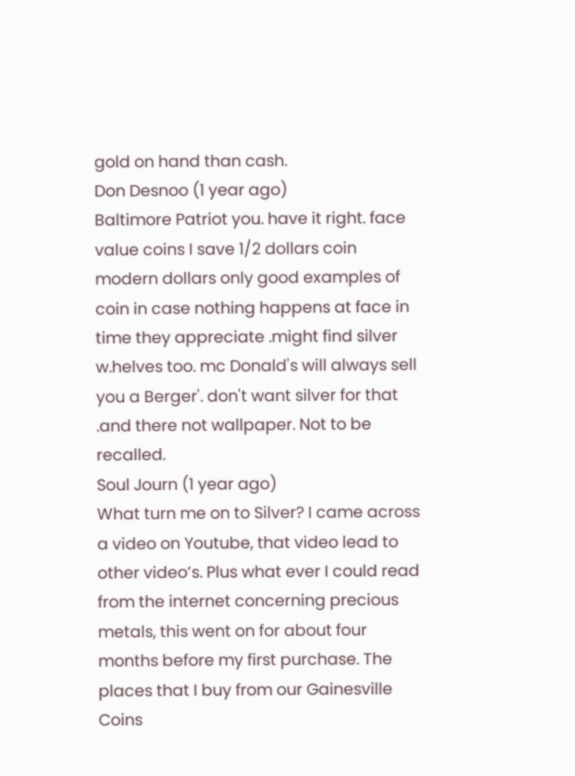gold on hand than cash.
Don Desnoo (1 year ago)
Baltimore Patriot you. have it right. face value coins I save 1/2 dollars coin modern dollars only good examples of coin in case nothing happens at face in time they appreciate .might find silver w.helves too. mc Donald's will always sell you a Berger'. don't want silver for that .and there not wallpaper. Not to be recalled.
Soul Journ (1 year ago)
What turn me on to Silver? I came across a video on Youtube, that video lead to other video’s. Plus what ever I could read from the internet concerning precious metals, this went on for about four months before my first purchase. The places that I buy from our Gainesville Coins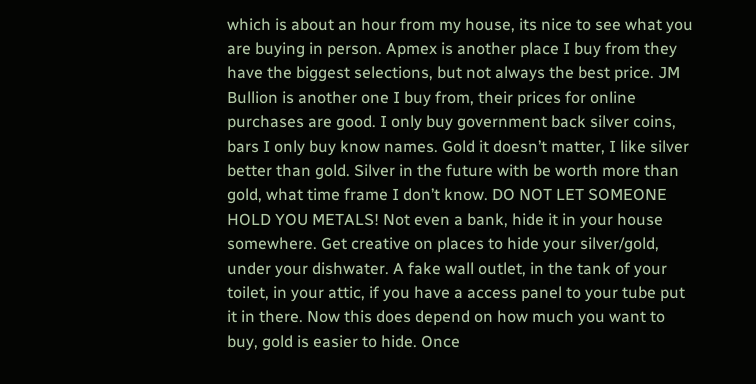which is about an hour from my house, its nice to see what you are buying in person. Apmex is another place I buy from they have the biggest selections, but not always the best price. JM Bullion is another one I buy from, their prices for online purchases are good. I only buy government back silver coins, bars I only buy know names. Gold it doesn’t matter, I like silver better than gold. Silver in the future with be worth more than gold, what time frame I don’t know. DO NOT LET SOMEONE HOLD YOU METALS! Not even a bank, hide it in your house somewhere. Get creative on places to hide your silver/gold, under your dishwater. A fake wall outlet, in the tank of your toilet, in your attic, if you have a access panel to your tube put it in there. Now this does depend on how much you want to buy, gold is easier to hide. Once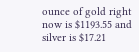ounce of gold right now is $1193.55 and silver is $17.21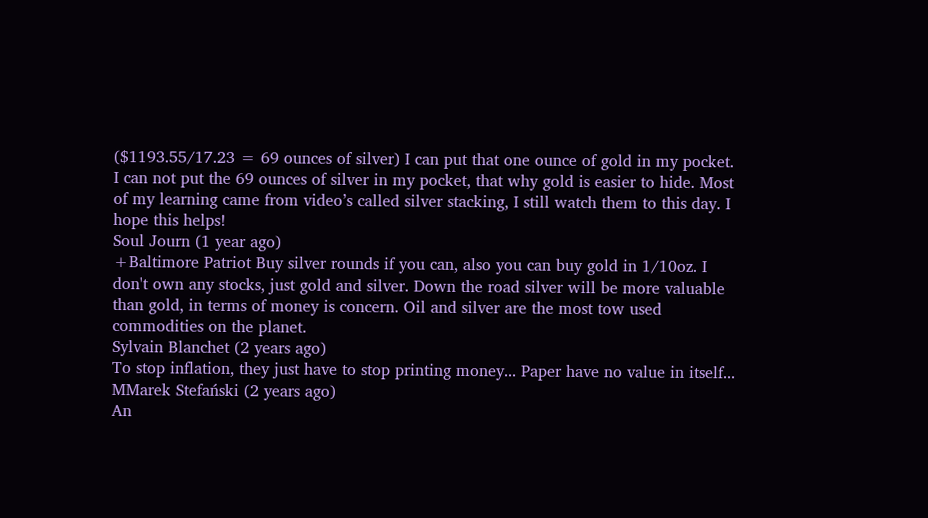($1193.55/17.23 = 69 ounces of silver) I can put that one ounce of gold in my pocket. I can not put the 69 ounces of silver in my pocket, that why gold is easier to hide. Most of my learning came from video’s called silver stacking, I still watch them to this day. I hope this helps!
Soul Journ (1 year ago)
+Baltimore Patriot Buy silver rounds if you can, also you can buy gold in 1/10oz. I don't own any stocks, just gold and silver. Down the road silver will be more valuable than gold, in terms of money is concern. Oil and silver are the most tow used commodities on the planet.
Sylvain Blanchet (2 years ago)
To stop inflation, they just have to stop printing money... Paper have no value in itself...
MMarek Stefański (2 years ago)
An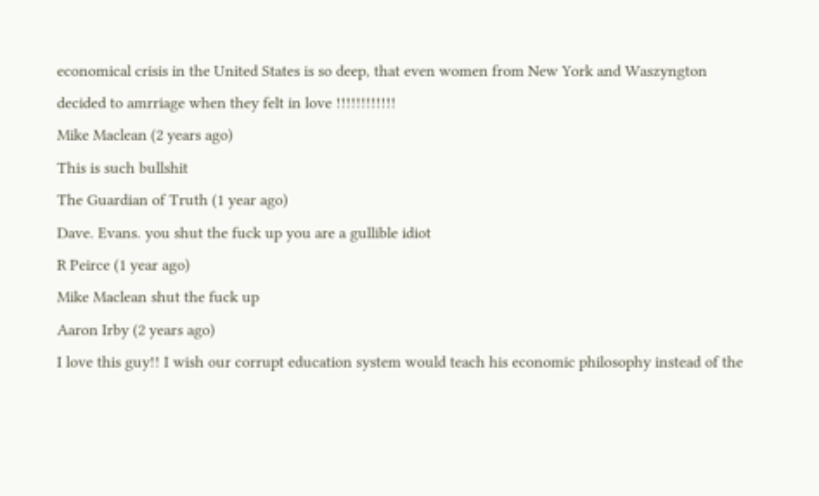economical crisis in the United States is so deep, that even women from New York and Waszyngton decided to amrriage when they felt in love !!!!!!!!!!!!
Mike Maclean (2 years ago)
This is such bullshit
The Guardian of Truth (1 year ago)
Dave. Evans. you shut the fuck up you are a gullible idiot
R Peirce (1 year ago)
Mike Maclean shut the fuck up
Aaron Irby (2 years ago)
I love this guy!! I wish our corrupt education system would teach his economic philosophy instead of the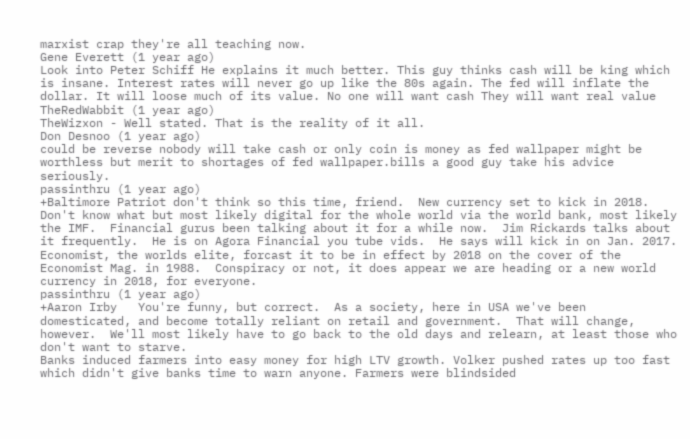marxist crap they're all teaching now.
Gene Everett (1 year ago)
Look into Peter Schiff He explains it much better. This guy thinks cash will be king which is insane. Interest rates will never go up like the 80s again. The fed will inflate the dollar. It will loose much of its value. No one will want cash They will want real value
TheRedWabbit (1 year ago)
TheWizxon - Well stated. That is the reality of it all.
Don Desnoo (1 year ago)
could be reverse nobody will take cash or only coin is money as fed wallpaper might be worthless but merit to shortages of fed wallpaper.bills a good guy take his advice seriously.
passinthru (1 year ago)
+Baltimore Patriot don't think so this time, friend.  New currency set to kick in 2018.  Don't know what but most likely digital for the whole world via the world bank, most likely the IMF.  Financial gurus been talking about it for a while now.  Jim Rickards talks about it frequently.  He is on Agora Financial you tube vids.  He says will kick in on Jan. 2017.  Economist, the worlds elite, forcast it to be in effect by 2018 on the cover of the Economist Mag. in 1988.  Conspiracy or not, it does appear we are heading or a new world currency in 2018, for everyone.
passinthru (1 year ago)
+Aaron Irby   You're funny, but correct.  As a society, here in USA we've been domesticated, and become totally reliant on retail and government.  That will change, however.  We'll most likely have to go back to the old days and relearn, at least those who don't want to starve.
Banks induced farmers into easy money for high LTV growth. Volker pushed rates up too fast which didn't give banks time to warn anyone. Farmers were blindsided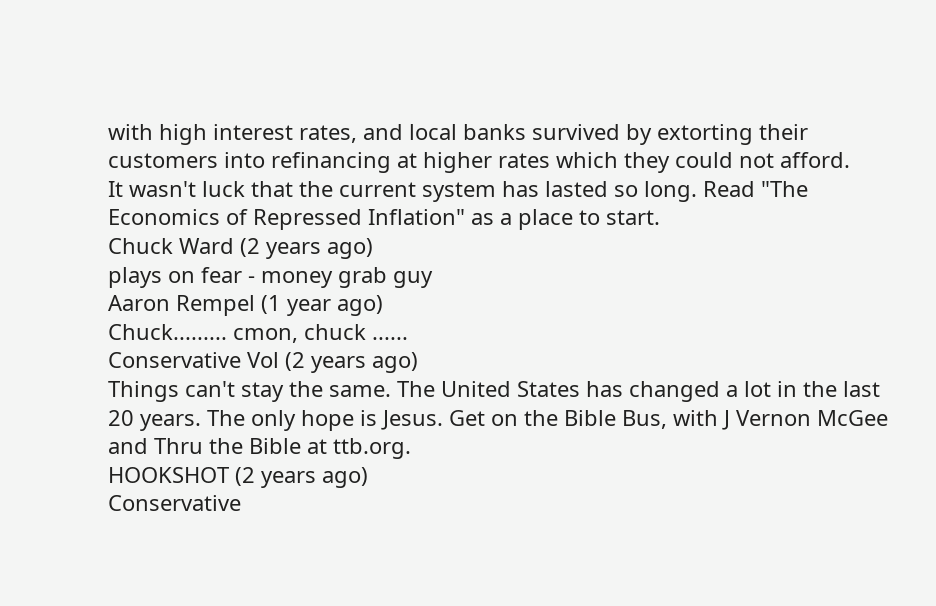with high interest rates, and local banks survived by extorting their customers into refinancing at higher rates which they could not afford.
It wasn't luck that the current system has lasted so long. Read "The Economics of Repressed Inflation" as a place to start.
Chuck Ward (2 years ago)
plays on fear - money grab guy
Aaron Rempel (1 year ago)
Chuck......... cmon, chuck ......
Conservative Vol (2 years ago)
Things can't stay the same. The United States has changed a lot in the last 20 years. The only hope is Jesus. Get on the Bible Bus, with J Vernon McGee and Thru the Bible at ttb.org.
HOOKSHOT (2 years ago)
Conservative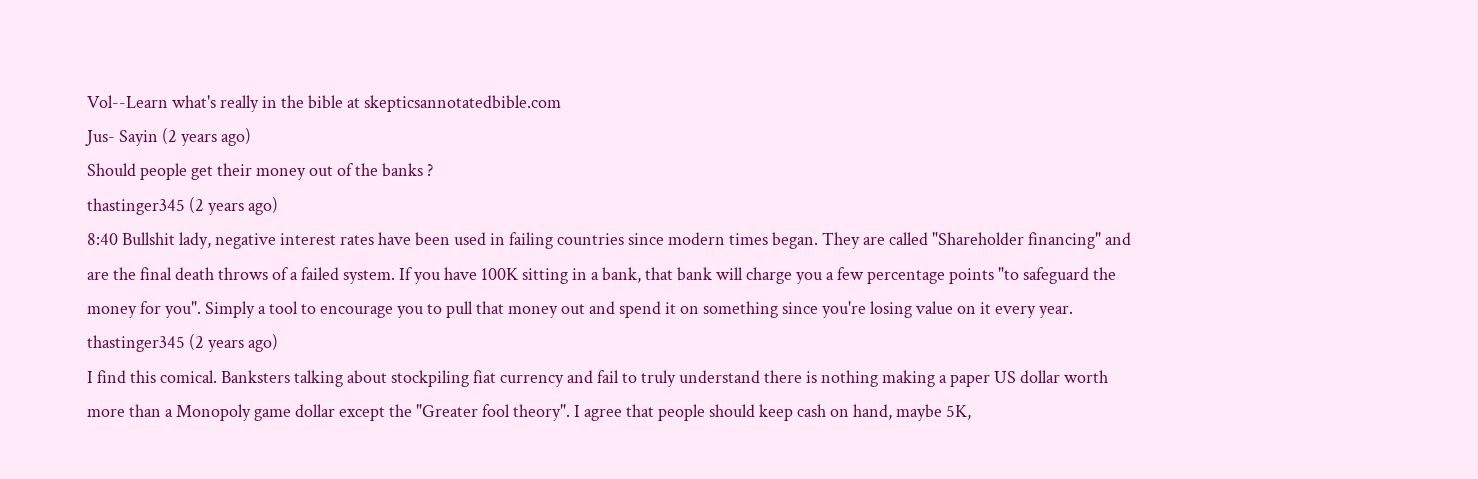Vol--Learn what's really in the bible at skepticsannotatedbible.com
Jus- Sayin (2 years ago)
Should people get their money out of the banks ?
thastinger345 (2 years ago)
8:40 Bullshit lady, negative interest rates have been used in failing countries since modern times began. They are called "Shareholder financing" and are the final death throws of a failed system. If you have 100K sitting in a bank, that bank will charge you a few percentage points "to safeguard the money for you". Simply a tool to encourage you to pull that money out and spend it on something since you're losing value on it every year.
thastinger345 (2 years ago)
I find this comical. Banksters talking about stockpiling fiat currency and fail to truly understand there is nothing making a paper US dollar worth more than a Monopoly game dollar except the "Greater fool theory". I agree that people should keep cash on hand, maybe 5K,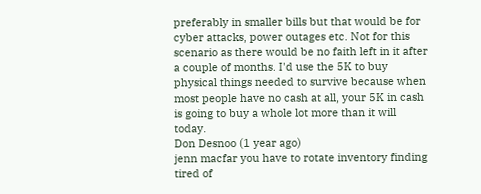preferably in smaller bills but that would be for cyber attacks, power outages etc. Not for this scenario as there would be no faith left in it after a couple of months. I'd use the 5K to buy physical things needed to survive because when most people have no cash at all, your 5K in cash is going to buy a whole lot more than it will today.
Don Desnoo (1 year ago)
jenn macfar you have to rotate inventory finding tired of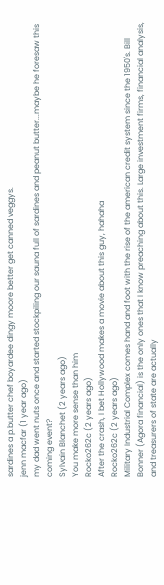sardines a p.butter chef boyardee dingy moore better get canned veggys.
jenn macfar (1 year ago)
my dad went nuts once and started stockpiling our sauna full of sardines and peanut butter...maybe he foresaw this coming event?
Sylvain Blanchet (2 years ago)
You make more sense than him
Rocko262c (2 years ago)
After the crash, I bet Hollywood makes a movie about this guy, hahaha
Rocko262c (2 years ago)
Military Industrial Complex comes hand and foot with the rise of the american credit system since the 1950's. Bill Bonner (Agora financial) is the only ones that I know preaching about this. Large investment firms, financial analysis, and treasurers of state are actually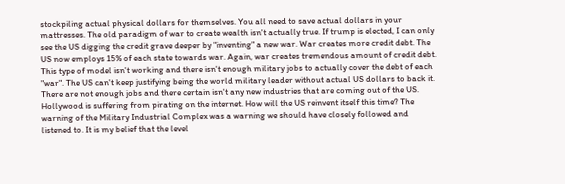stockpiling actual physical dollars for themselves. You all need to save actual dollars in your mattresses. The old paradigm of war to create wealth isn't actually true. If trump is elected, I can only see the US digging the credit grave deeper by "inventing" a new war. War creates more credit debt. The US now employs 15% of each state towards war. Again, war creates tremendous amount of credit debt. This type of model isn't working and there isn't enough military jobs to actually cover the debt of each "war". The US can't keep justifying being the world military leader without actual US dollars to back it. There are not enough jobs and there certain isn't any new industries that are coming out of the US. Hollywood is suffering from pirating on the internet. How will the US reinvent itself this time? The warning of the Military Industrial Complex was a warning we should have closely followed and listened to. It is my belief that the level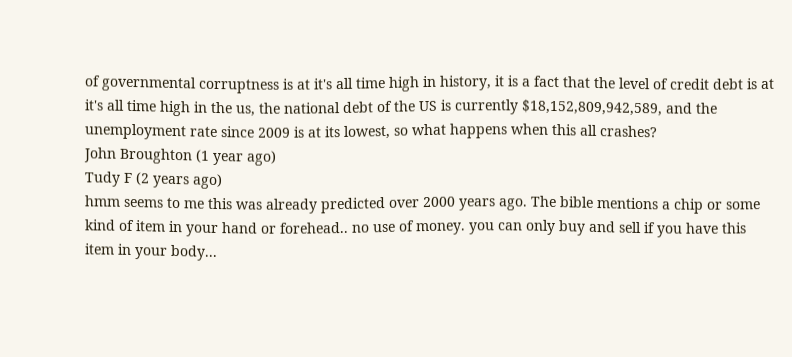of governmental corruptness is at it's all time high in history, it is a fact that the level of credit debt is at it's all time high in the us, the national debt of the US is currently $18,152,809,942,589, and the unemployment rate since 2009 is at its lowest, so what happens when this all crashes?
John Broughton (1 year ago)
Tudy F (2 years ago)
hmm seems to me this was already predicted over 2000 years ago. The bible mentions a chip or some kind of item in your hand or forehead.. no use of money. you can only buy and sell if you have this item in your body...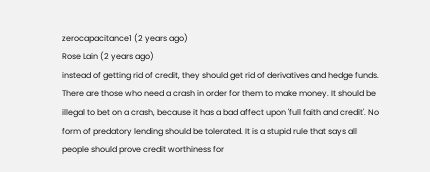zerocapacitance1 (2 years ago)
Rose Lain (2 years ago)
instead of getting rid of credit, they should get rid of derivatives and hedge funds. There are those who need a crash in order for them to make money. It should be illegal to bet on a crash, because it has a bad affect upon 'full faith and credit'. No form of predatory lending should be tolerated. It is a stupid rule that says all people should prove credit worthiness for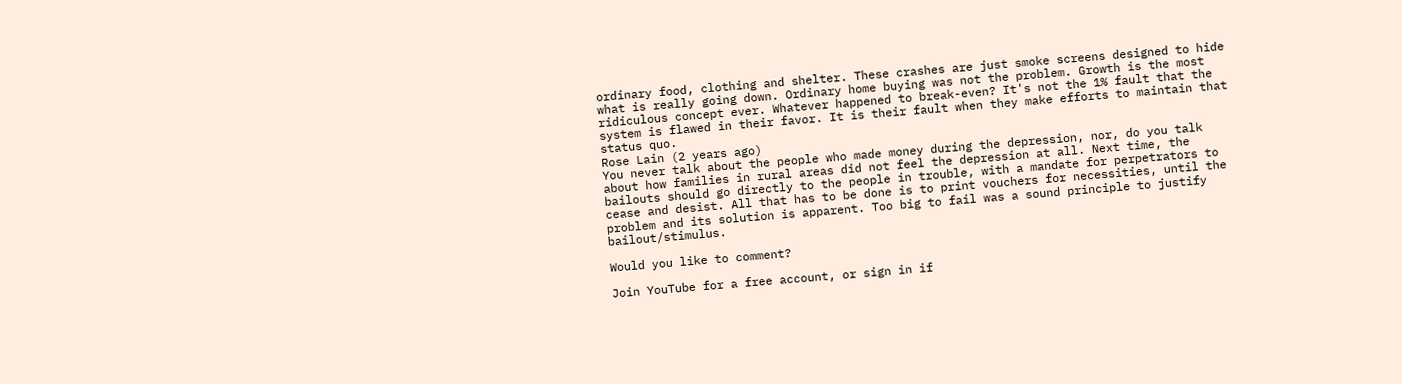ordinary food, clothing and shelter. These crashes are just smoke screens designed to hide what is really going down. Ordinary home buying was not the problem. Growth is the most ridiculous concept ever. Whatever happened to break-even? It's not the 1% fault that the system is flawed in their favor. It is their fault when they make efforts to maintain that status quo.
Rose Lain (2 years ago)
You never talk about the people who made money during the depression, nor, do you talk about how families in rural areas did not feel the depression at all. Next time, the bailouts should go directly to the people in trouble, with a mandate for perpetrators to cease and desist. All that has to be done is to print vouchers for necessities, until the problem and its solution is apparent. Too big to fail was a sound principle to justify bailout/stimulus.

Would you like to comment?

Join YouTube for a free account, or sign in if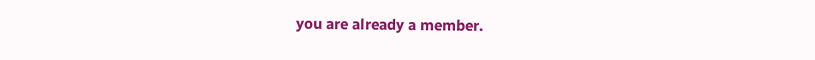you are already a member.